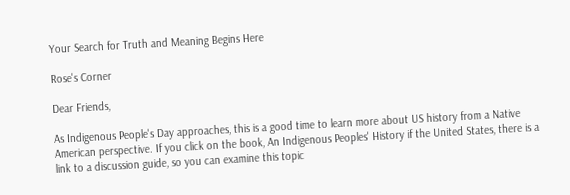Your Search for Truth and Meaning Begins Here

Rose's Corner

Dear Friends,

As Indigenous People's Day approaches, this is a good time to learn more about US history from a Native American perspective. If you click on the book, An Indigenous Peoples' History if the United States, there is a link to a discussion guide, so you can examine this topic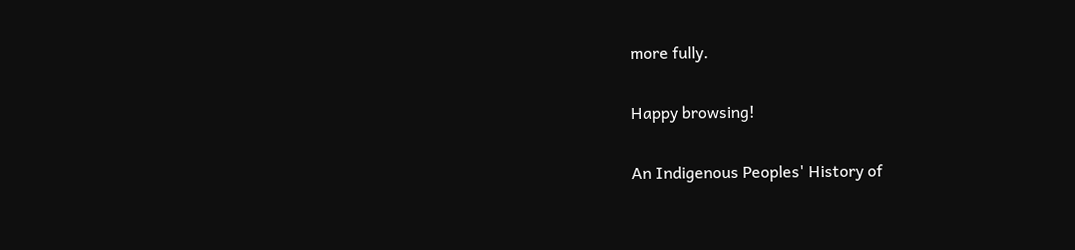more fully.

Happy browsing!

An Indigenous Peoples' History of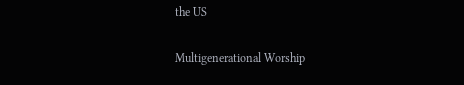the US

Multigenerational Worship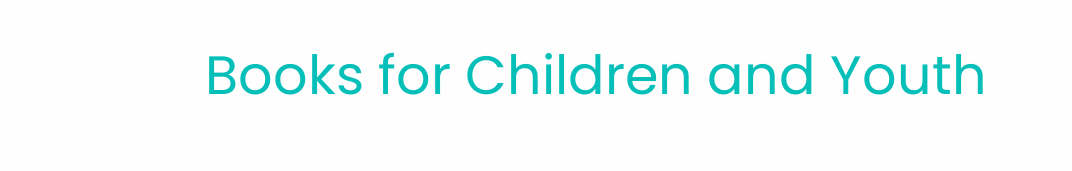Books for Children and Youth